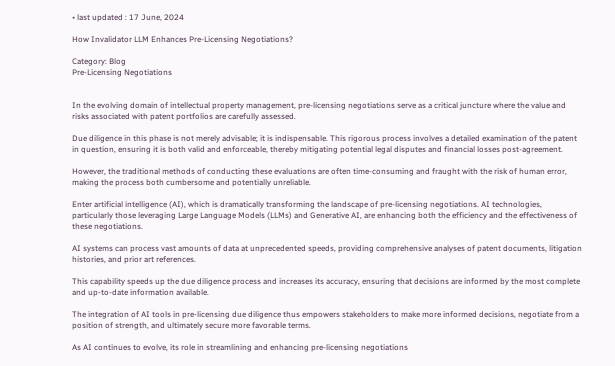• last updated : 17 June, 2024

How Invalidator LLM Enhances Pre-Licensing Negotiations?

Category: Blog
Pre-Licensing Negotiations


In the evolving domain of intellectual property management, pre-licensing negotiations serve as a critical juncture where the value and risks associated with patent portfolios are carefully assessed.

Due diligence in this phase is not merely advisable; it is indispensable. This rigorous process involves a detailed examination of the patent in question, ensuring it is both valid and enforceable, thereby mitigating potential legal disputes and financial losses post-agreement.

However, the traditional methods of conducting these evaluations are often time-consuming and fraught with the risk of human error, making the process both cumbersome and potentially unreliable.

Enter artificial intelligence (AI), which is dramatically transforming the landscape of pre-licensing negotiations. AI technologies, particularly those leveraging Large Language Models (LLMs) and Generative AI, are enhancing both the efficiency and the effectiveness of these negotiations.

AI systems can process vast amounts of data at unprecedented speeds, providing comprehensive analyses of patent documents, litigation histories, and prior art references.

This capability speeds up the due diligence process and increases its accuracy, ensuring that decisions are informed by the most complete and up-to-date information available.

The integration of AI tools in pre-licensing due diligence thus empowers stakeholders to make more informed decisions, negotiate from a position of strength, and ultimately secure more favorable terms.

As AI continues to evolve, its role in streamlining and enhancing pre-licensing negotiations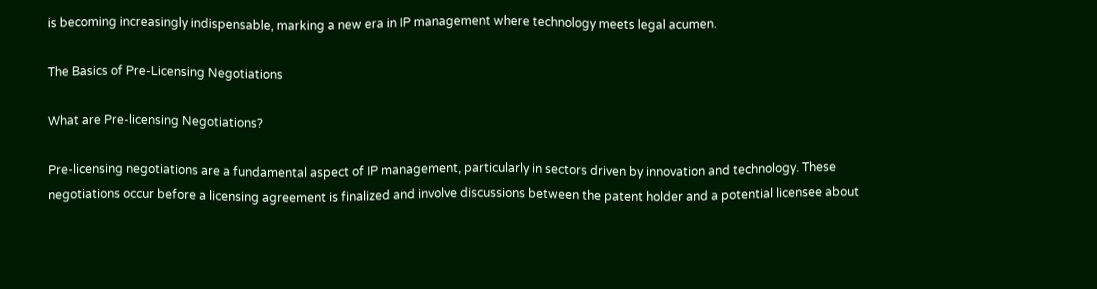is becoming increasingly indispensable, marking a new era in IP management where technology meets legal acumen.

The Basics of Pre-Licensing Negotiations

What are Pre-licensing Negotiations?

Pre-licensing negotiations are a fundamental aspect of IP management, particularly in sectors driven by innovation and technology. These negotiations occur before a licensing agreement is finalized and involve discussions between the patent holder and a potential licensee about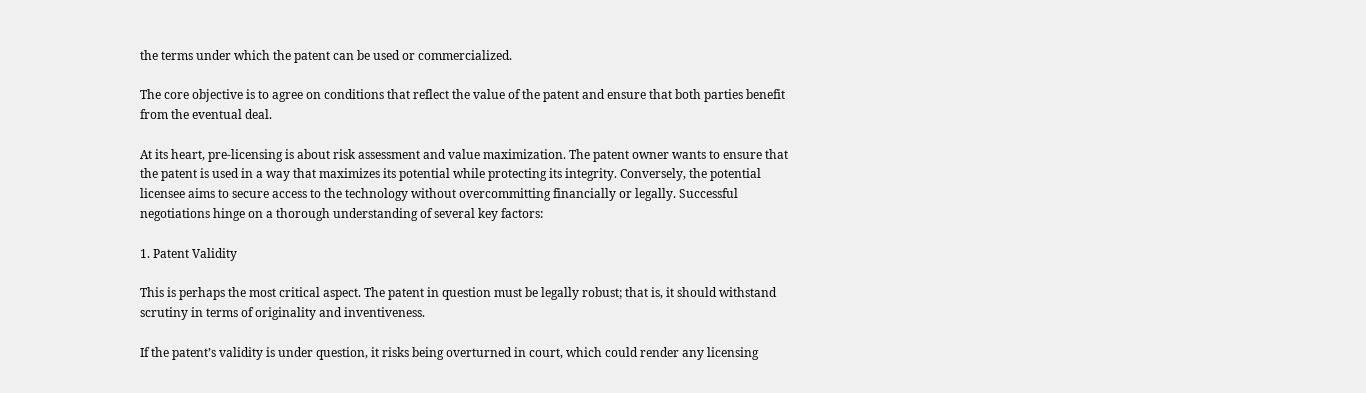the terms under which the patent can be used or commercialized.

The core objective is to agree on conditions that reflect the value of the patent and ensure that both parties benefit from the eventual deal.

At its heart, pre-licensing is about risk assessment and value maximization. The patent owner wants to ensure that the patent is used in a way that maximizes its potential while protecting its integrity. Conversely, the potential licensee aims to secure access to the technology without overcommitting financially or legally. Successful negotiations hinge on a thorough understanding of several key factors:

1. Patent Validity

This is perhaps the most critical aspect. The patent in question must be legally robust; that is, it should withstand scrutiny in terms of originality and inventiveness.

If the patent’s validity is under question, it risks being overturned in court, which could render any licensing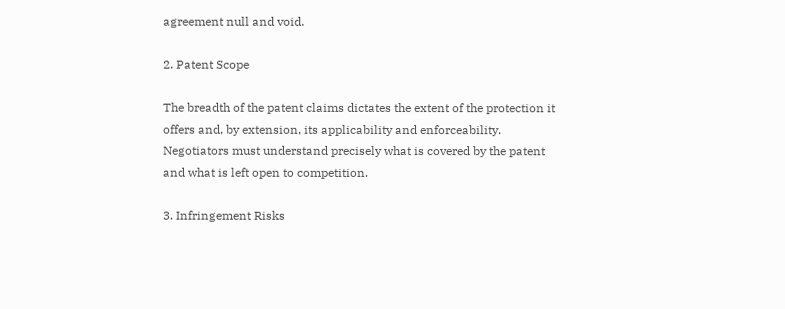agreement null and void.

2. Patent Scope

The breadth of the patent claims dictates the extent of the protection it offers and, by extension, its applicability and enforceability. Negotiators must understand precisely what is covered by the patent and what is left open to competition.

3. Infringement Risks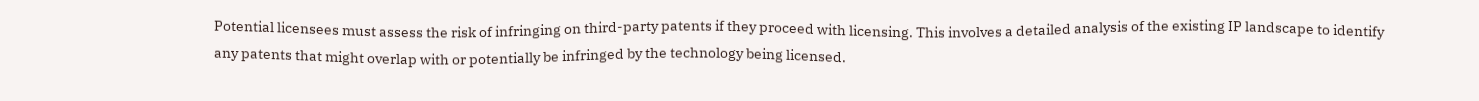Potential licensees must assess the risk of infringing on third-party patents if they proceed with licensing. This involves a detailed analysis of the existing IP landscape to identify any patents that might overlap with or potentially be infringed by the technology being licensed.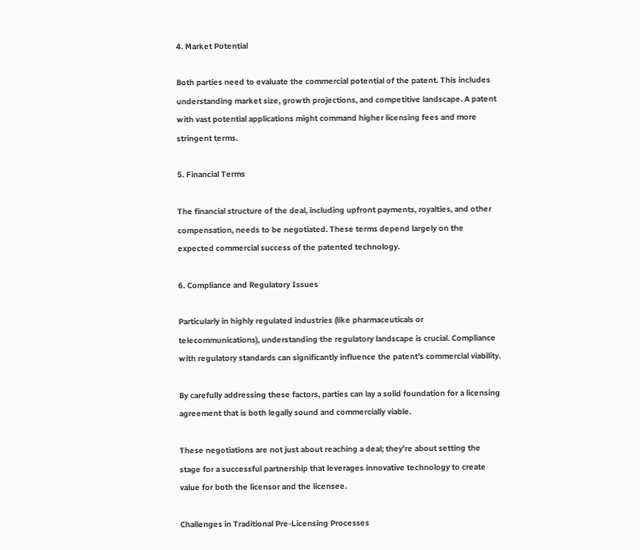4. Market Potential

Both parties need to evaluate the commercial potential of the patent. This includes understanding market size, growth projections, and competitive landscape. A patent with vast potential applications might command higher licensing fees and more stringent terms.

5. Financial Terms

The financial structure of the deal, including upfront payments, royalties, and other compensation, needs to be negotiated. These terms depend largely on the expected commercial success of the patented technology.

6. Compliance and Regulatory Issues

Particularly in highly regulated industries (like pharmaceuticals or telecommunications), understanding the regulatory landscape is crucial. Compliance with regulatory standards can significantly influence the patent’s commercial viability.

By carefully addressing these factors, parties can lay a solid foundation for a licensing agreement that is both legally sound and commercially viable.

These negotiations are not just about reaching a deal; they’re about setting the stage for a successful partnership that leverages innovative technology to create value for both the licensor and the licensee.

Challenges in Traditional Pre-Licensing Processes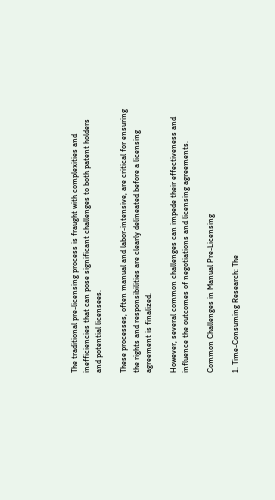The traditional pre-licensing process is fraught with complexities and inefficiencies that can pose significant challenges to both patent holders and potential licensees.

These processes, often manual and labor-intensive, are critical for ensuring the rights and responsibilities are clearly delineated before a licensing agreement is finalized.

However, several common challenges can impede their effectiveness and influence the outcomes of negotiations and licensing agreements.

Common Challenges in Manual Pre-Licensing

1. Time-Consuming Research: The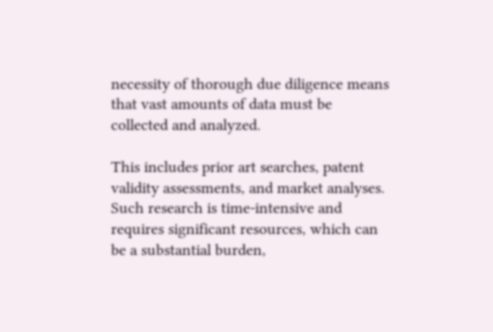necessity of thorough due diligence means that vast amounts of data must be collected and analyzed.

This includes prior art searches, patent validity assessments, and market analyses. Such research is time-intensive and requires significant resources, which can be a substantial burden,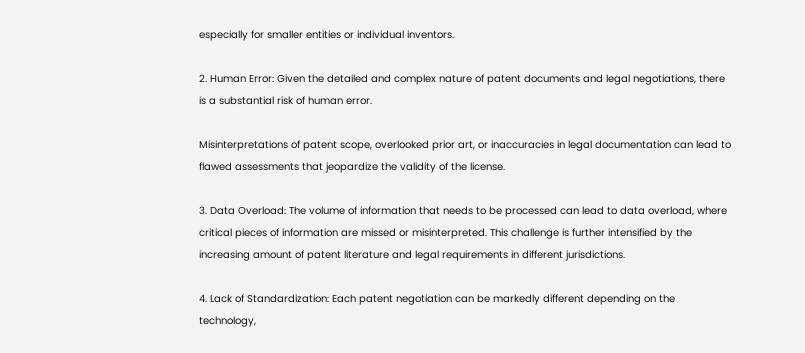especially for smaller entities or individual inventors.

2. Human Error: Given the detailed and complex nature of patent documents and legal negotiations, there is a substantial risk of human error.

Misinterpretations of patent scope, overlooked prior art, or inaccuracies in legal documentation can lead to flawed assessments that jeopardize the validity of the license.

3. Data Overload: The volume of information that needs to be processed can lead to data overload, where critical pieces of information are missed or misinterpreted. This challenge is further intensified by the increasing amount of patent literature and legal requirements in different jurisdictions.

4. Lack of Standardization: Each patent negotiation can be markedly different depending on the technology,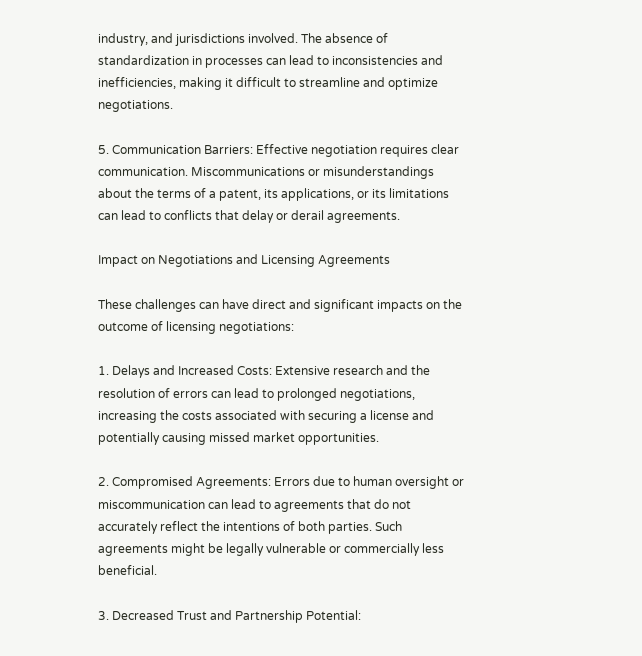industry, and jurisdictions involved. The absence of standardization in processes can lead to inconsistencies and inefficiencies, making it difficult to streamline and optimize negotiations.

5. Communication Barriers: Effective negotiation requires clear communication. Miscommunications or misunderstandings about the terms of a patent, its applications, or its limitations can lead to conflicts that delay or derail agreements.

Impact on Negotiations and Licensing Agreements

These challenges can have direct and significant impacts on the outcome of licensing negotiations:

1. Delays and Increased Costs: Extensive research and the resolution of errors can lead to prolonged negotiations, increasing the costs associated with securing a license and potentially causing missed market opportunities.

2. Compromised Agreements: Errors due to human oversight or miscommunication can lead to agreements that do not accurately reflect the intentions of both parties. Such agreements might be legally vulnerable or commercially less beneficial.

3. Decreased Trust and Partnership Potential: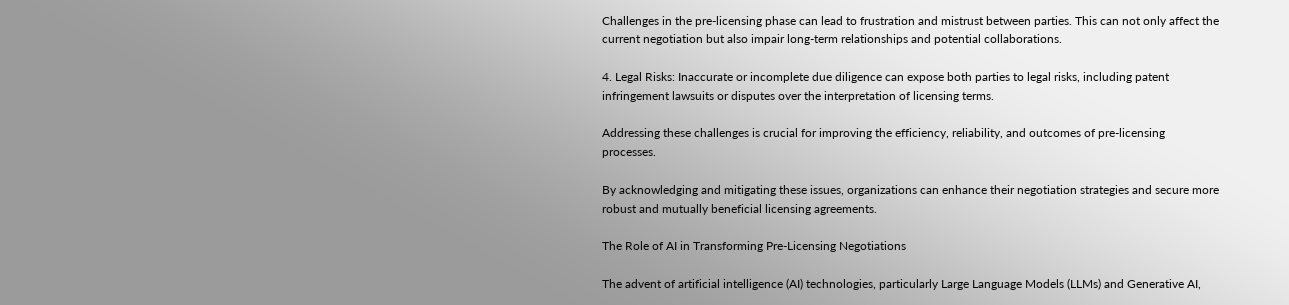Challenges in the pre-licensing phase can lead to frustration and mistrust between parties. This can not only affect the current negotiation but also impair long-term relationships and potential collaborations.

4. Legal Risks: Inaccurate or incomplete due diligence can expose both parties to legal risks, including patent infringement lawsuits or disputes over the interpretation of licensing terms.

Addressing these challenges is crucial for improving the efficiency, reliability, and outcomes of pre-licensing processes.

By acknowledging and mitigating these issues, organizations can enhance their negotiation strategies and secure more robust and mutually beneficial licensing agreements.

The Role of AI in Transforming Pre-Licensing Negotiations

The advent of artificial intelligence (AI) technologies, particularly Large Language Models (LLMs) and Generative AI,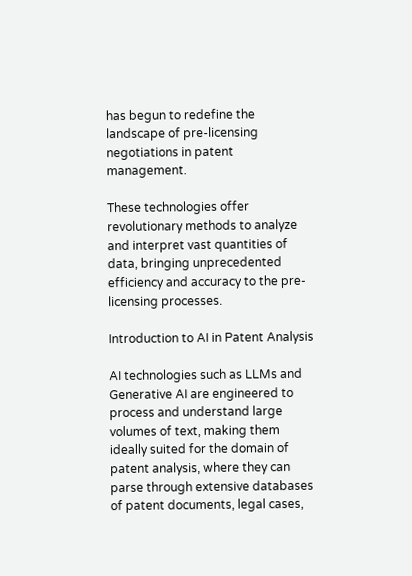has begun to redefine the landscape of pre-licensing negotiations in patent management.

These technologies offer revolutionary methods to analyze and interpret vast quantities of data, bringing unprecedented efficiency and accuracy to the pre-licensing processes.

Introduction to AI in Patent Analysis

AI technologies such as LLMs and Generative AI are engineered to process and understand large volumes of text, making them ideally suited for the domain of patent analysis, where they can parse through extensive databases of patent documents, legal cases,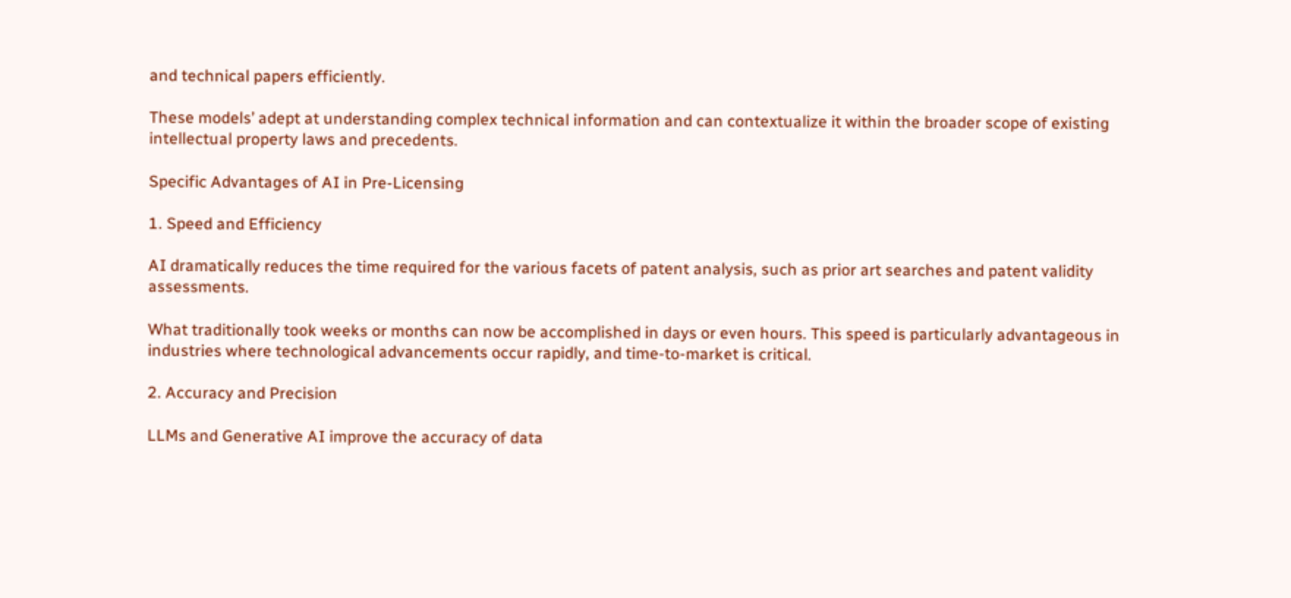and technical papers efficiently.

These models’ adept at understanding complex technical information and can contextualize it within the broader scope of existing intellectual property laws and precedents.

Specific Advantages of AI in Pre-Licensing

1. Speed and Efficiency

AI dramatically reduces the time required for the various facets of patent analysis, such as prior art searches and patent validity assessments.

What traditionally took weeks or months can now be accomplished in days or even hours. This speed is particularly advantageous in industries where technological advancements occur rapidly, and time-to-market is critical.

2. Accuracy and Precision

LLMs and Generative AI improve the accuracy of data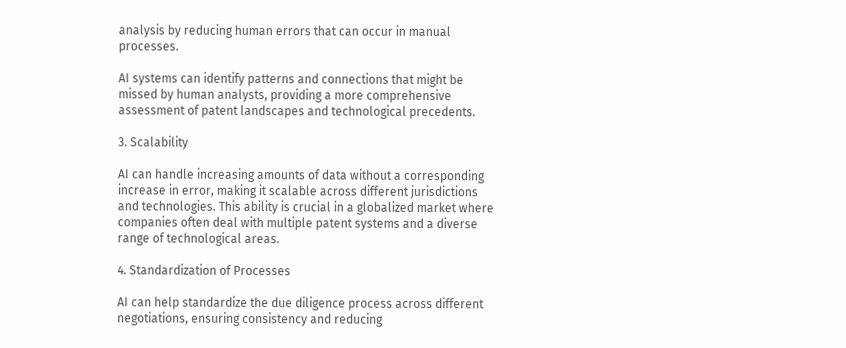analysis by reducing human errors that can occur in manual processes.

AI systems can identify patterns and connections that might be missed by human analysts, providing a more comprehensive assessment of patent landscapes and technological precedents.

3. Scalability

AI can handle increasing amounts of data without a corresponding increase in error, making it scalable across different jurisdictions and technologies. This ability is crucial in a globalized market where companies often deal with multiple patent systems and a diverse range of technological areas.

4. Standardization of Processes

AI can help standardize the due diligence process across different negotiations, ensuring consistency and reducing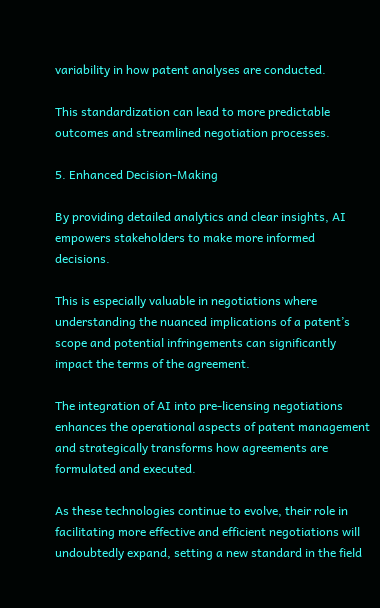variability in how patent analyses are conducted.

This standardization can lead to more predictable outcomes and streamlined negotiation processes.

5. Enhanced Decision-Making

By providing detailed analytics and clear insights, AI empowers stakeholders to make more informed decisions.

This is especially valuable in negotiations where understanding the nuanced implications of a patent’s scope and potential infringements can significantly impact the terms of the agreement.

The integration of AI into pre-licensing negotiations enhances the operational aspects of patent management and strategically transforms how agreements are formulated and executed.

As these technologies continue to evolve, their role in facilitating more effective and efficient negotiations will undoubtedly expand, setting a new standard in the field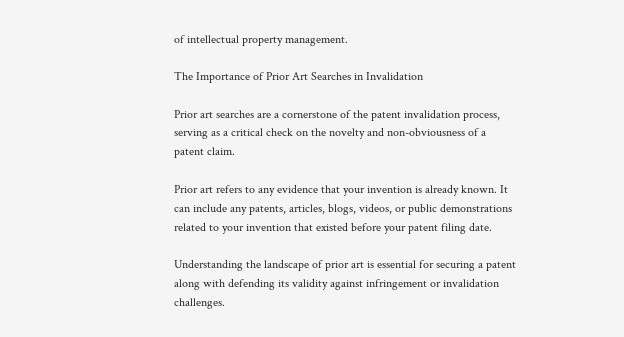of intellectual property management.

The Importance of Prior Art Searches in Invalidation

Prior art searches are a cornerstone of the patent invalidation process, serving as a critical check on the novelty and non-obviousness of a patent claim.

Prior art refers to any evidence that your invention is already known. It can include any patents, articles, blogs, videos, or public demonstrations related to your invention that existed before your patent filing date.

Understanding the landscape of prior art is essential for securing a patent along with defending its validity against infringement or invalidation challenges.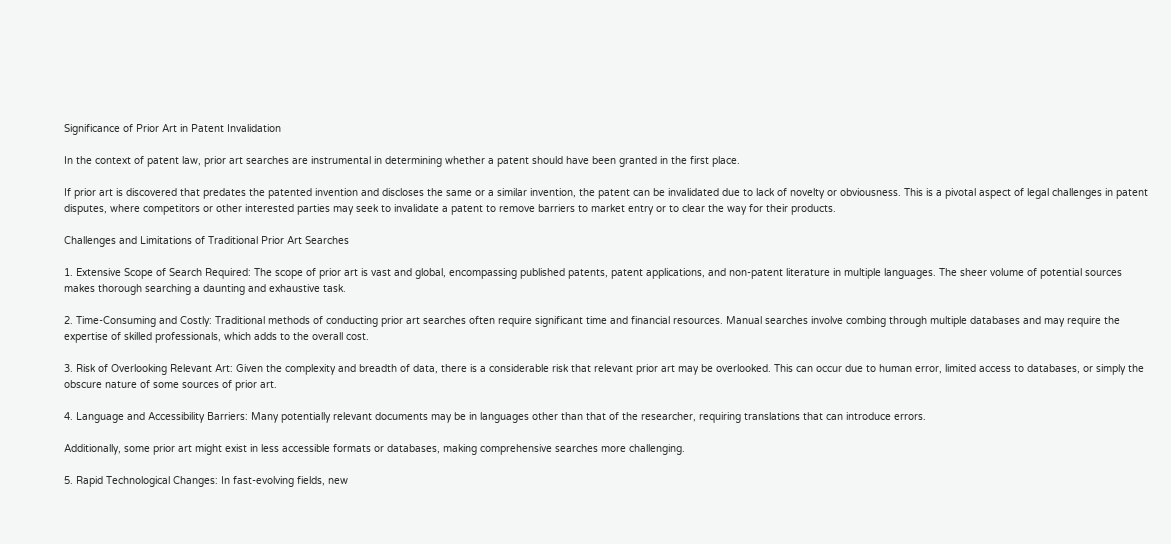Significance of Prior Art in Patent Invalidation

In the context of patent law, prior art searches are instrumental in determining whether a patent should have been granted in the first place.

If prior art is discovered that predates the patented invention and discloses the same or a similar invention, the patent can be invalidated due to lack of novelty or obviousness. This is a pivotal aspect of legal challenges in patent disputes, where competitors or other interested parties may seek to invalidate a patent to remove barriers to market entry or to clear the way for their products.

Challenges and Limitations of Traditional Prior Art Searches

1. Extensive Scope of Search Required: The scope of prior art is vast and global, encompassing published patents, patent applications, and non-patent literature in multiple languages. The sheer volume of potential sources makes thorough searching a daunting and exhaustive task.

2. Time-Consuming and Costly: Traditional methods of conducting prior art searches often require significant time and financial resources. Manual searches involve combing through multiple databases and may require the expertise of skilled professionals, which adds to the overall cost.

3. Risk of Overlooking Relevant Art: Given the complexity and breadth of data, there is a considerable risk that relevant prior art may be overlooked. This can occur due to human error, limited access to databases, or simply the obscure nature of some sources of prior art.

4. Language and Accessibility Barriers: Many potentially relevant documents may be in languages other than that of the researcher, requiring translations that can introduce errors.

Additionally, some prior art might exist in less accessible formats or databases, making comprehensive searches more challenging.

5. Rapid Technological Changes: In fast-evolving fields, new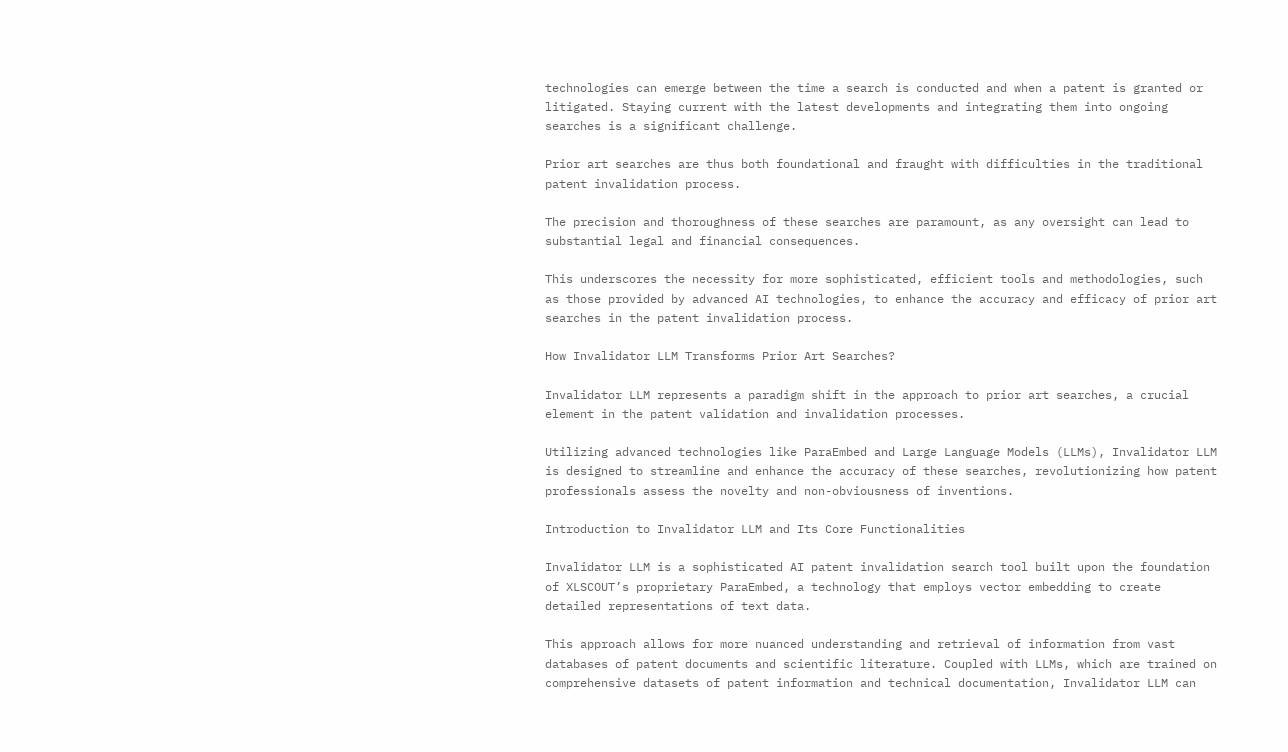technologies can emerge between the time a search is conducted and when a patent is granted or litigated. Staying current with the latest developments and integrating them into ongoing searches is a significant challenge.

Prior art searches are thus both foundational and fraught with difficulties in the traditional patent invalidation process.

The precision and thoroughness of these searches are paramount, as any oversight can lead to substantial legal and financial consequences.

This underscores the necessity for more sophisticated, efficient tools and methodologies, such as those provided by advanced AI technologies, to enhance the accuracy and efficacy of prior art searches in the patent invalidation process.

How Invalidator LLM Transforms Prior Art Searches?

Invalidator LLM represents a paradigm shift in the approach to prior art searches, a crucial element in the patent validation and invalidation processes.

Utilizing advanced technologies like ParaEmbed and Large Language Models (LLMs), Invalidator LLM is designed to streamline and enhance the accuracy of these searches, revolutionizing how patent professionals assess the novelty and non-obviousness of inventions.

Introduction to Invalidator LLM and Its Core Functionalities

Invalidator LLM is a sophisticated AI patent invalidation search tool built upon the foundation of XLSCOUT’s proprietary ParaEmbed, a technology that employs vector embedding to create detailed representations of text data.

This approach allows for more nuanced understanding and retrieval of information from vast databases of patent documents and scientific literature. Coupled with LLMs, which are trained on comprehensive datasets of patent information and technical documentation, Invalidator LLM can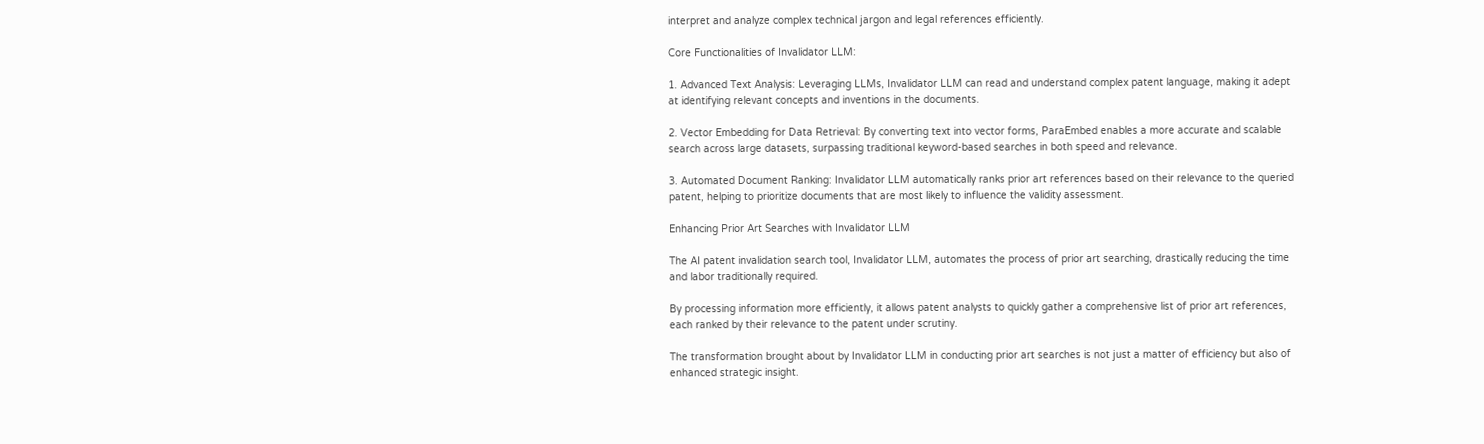interpret and analyze complex technical jargon and legal references efficiently.

Core Functionalities of Invalidator LLM:

1. Advanced Text Analysis: Leveraging LLMs, Invalidator LLM can read and understand complex patent language, making it adept at identifying relevant concepts and inventions in the documents.

2. Vector Embedding for Data Retrieval: By converting text into vector forms, ParaEmbed enables a more accurate and scalable search across large datasets, surpassing traditional keyword-based searches in both speed and relevance.

3. Automated Document Ranking: Invalidator LLM automatically ranks prior art references based on their relevance to the queried patent, helping to prioritize documents that are most likely to influence the validity assessment.

Enhancing Prior Art Searches with Invalidator LLM

The AI patent invalidation search tool, Invalidator LLM, automates the process of prior art searching, drastically reducing the time and labor traditionally required.

By processing information more efficiently, it allows patent analysts to quickly gather a comprehensive list of prior art references, each ranked by their relevance to the patent under scrutiny.

The transformation brought about by Invalidator LLM in conducting prior art searches is not just a matter of efficiency but also of enhanced strategic insight.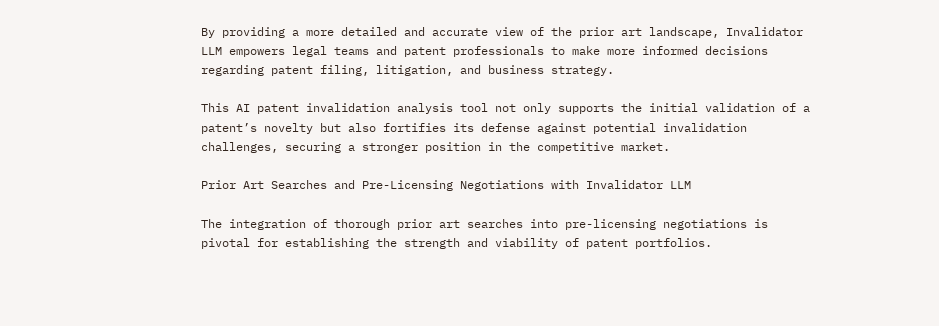By providing a more detailed and accurate view of the prior art landscape, Invalidator LLM empowers legal teams and patent professionals to make more informed decisions regarding patent filing, litigation, and business strategy.

This AI patent invalidation analysis tool not only supports the initial validation of a patent’s novelty but also fortifies its defense against potential invalidation challenges, securing a stronger position in the competitive market.

Prior Art Searches and Pre-Licensing Negotiations with Invalidator LLM

The integration of thorough prior art searches into pre-licensing negotiations is pivotal for establishing the strength and viability of patent portfolios.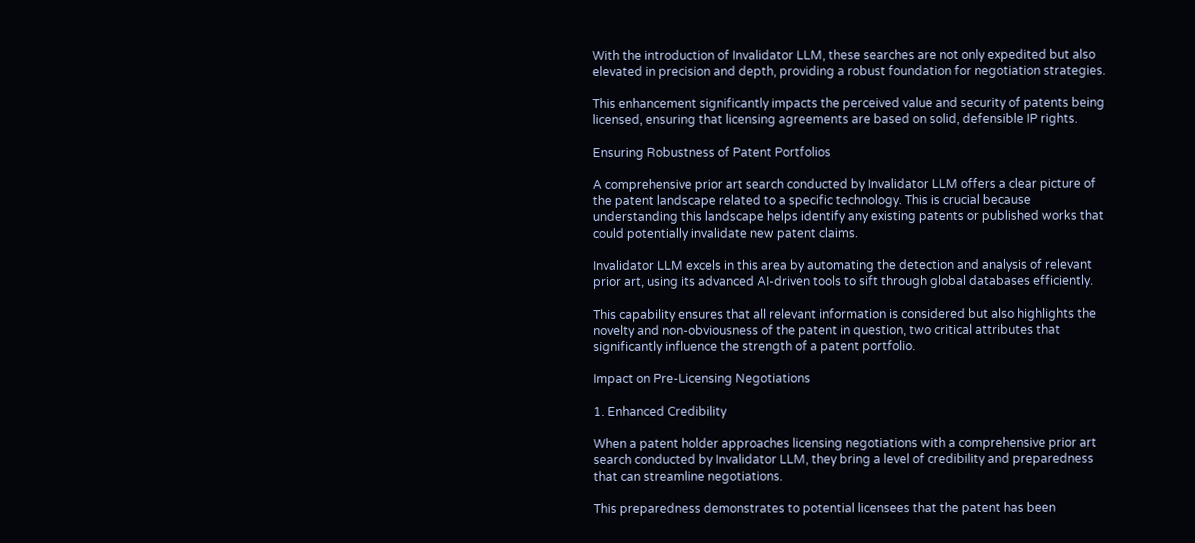With the introduction of Invalidator LLM, these searches are not only expedited but also elevated in precision and depth, providing a robust foundation for negotiation strategies.

This enhancement significantly impacts the perceived value and security of patents being licensed, ensuring that licensing agreements are based on solid, defensible IP rights.

Ensuring Robustness of Patent Portfolios

A comprehensive prior art search conducted by Invalidator LLM offers a clear picture of the patent landscape related to a specific technology. This is crucial because understanding this landscape helps identify any existing patents or published works that could potentially invalidate new patent claims.

Invalidator LLM excels in this area by automating the detection and analysis of relevant prior art, using its advanced AI-driven tools to sift through global databases efficiently.

This capability ensures that all relevant information is considered but also highlights the novelty and non-obviousness of the patent in question, two critical attributes that significantly influence the strength of a patent portfolio.

Impact on Pre-Licensing Negotiations

1. Enhanced Credibility

When a patent holder approaches licensing negotiations with a comprehensive prior art search conducted by Invalidator LLM, they bring a level of credibility and preparedness that can streamline negotiations.

This preparedness demonstrates to potential licensees that the patent has been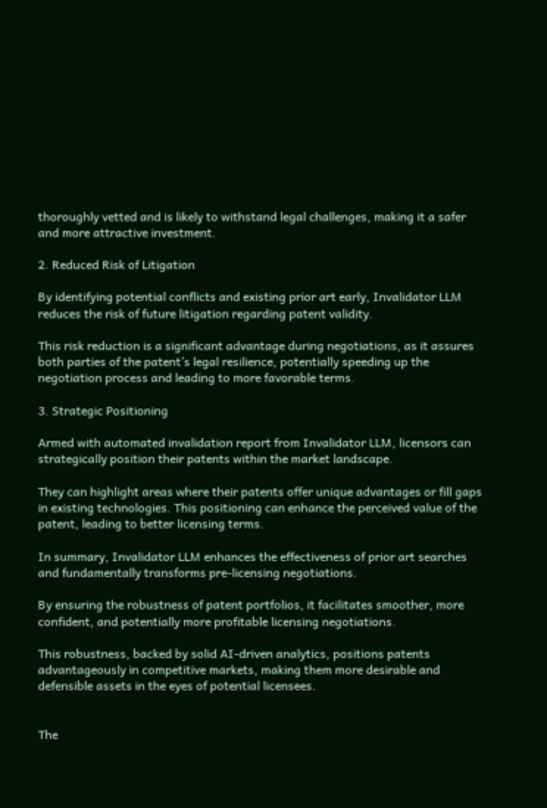thoroughly vetted and is likely to withstand legal challenges, making it a safer and more attractive investment.

2. Reduced Risk of Litigation

By identifying potential conflicts and existing prior art early, Invalidator LLM reduces the risk of future litigation regarding patent validity.

This risk reduction is a significant advantage during negotiations, as it assures both parties of the patent’s legal resilience, potentially speeding up the negotiation process and leading to more favorable terms.

3. Strategic Positioning

Armed with automated invalidation report from Invalidator LLM, licensors can strategically position their patents within the market landscape.

They can highlight areas where their patents offer unique advantages or fill gaps in existing technologies. This positioning can enhance the perceived value of the patent, leading to better licensing terms.

In summary, Invalidator LLM enhances the effectiveness of prior art searches and fundamentally transforms pre-licensing negotiations.

By ensuring the robustness of patent portfolios, it facilitates smoother, more confident, and potentially more profitable licensing negotiations.

This robustness, backed by solid AI-driven analytics, positions patents advantageously in competitive markets, making them more desirable and defensible assets in the eyes of potential licensees.


The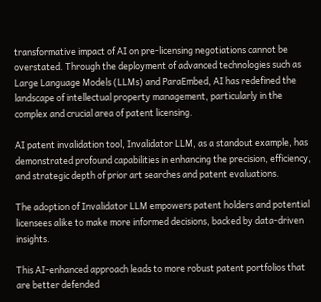transformative impact of AI on pre-licensing negotiations cannot be overstated. Through the deployment of advanced technologies such as Large Language Models (LLMs) and ParaEmbed, AI has redefined the landscape of intellectual property management, particularly in the complex and crucial area of patent licensing.

AI patent invalidation tool, Invalidator LLM, as a standout example, has demonstrated profound capabilities in enhancing the precision, efficiency, and strategic depth of prior art searches and patent evaluations.

The adoption of Invalidator LLM empowers patent holders and potential licensees alike to make more informed decisions, backed by data-driven insights.

This AI-enhanced approach leads to more robust patent portfolios that are better defended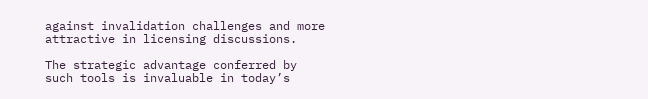against invalidation challenges and more attractive in licensing discussions.

The strategic advantage conferred by such tools is invaluable in today’s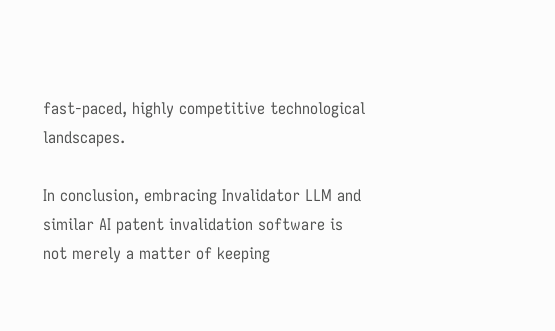fast-paced, highly competitive technological landscapes.

In conclusion, embracing Invalidator LLM and similar AI patent invalidation software is not merely a matter of keeping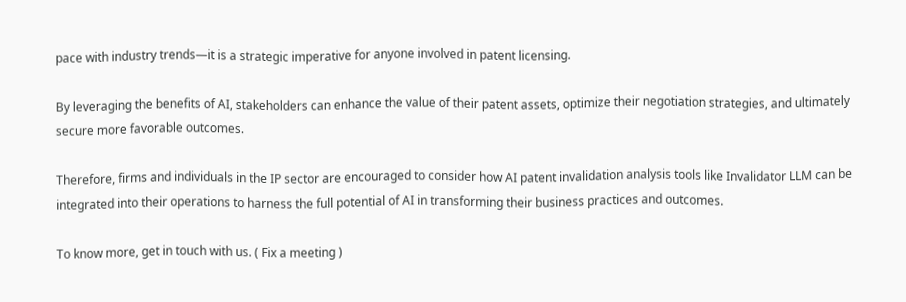pace with industry trends—it is a strategic imperative for anyone involved in patent licensing.

By leveraging the benefits of AI, stakeholders can enhance the value of their patent assets, optimize their negotiation strategies, and ultimately secure more favorable outcomes.

Therefore, firms and individuals in the IP sector are encouraged to consider how AI patent invalidation analysis tools like Invalidator LLM can be integrated into their operations to harness the full potential of AI in transforming their business practices and outcomes.

To know more, get in touch with us. ( Fix a meeting )